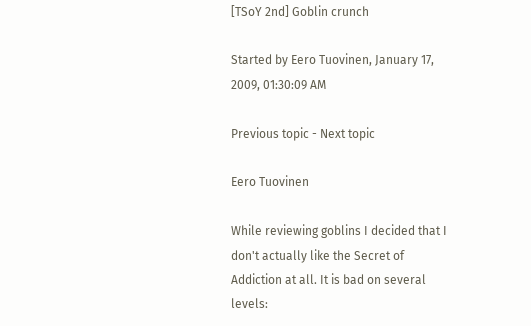[TSoY 2nd] Goblin crunch

Started by Eero Tuovinen, January 17, 2009, 01:30:09 AM

Previous topic - Next topic

Eero Tuovinen

While reviewing goblins I decided that I don't actually like the Secret of Addiction at all. It is bad on several levels: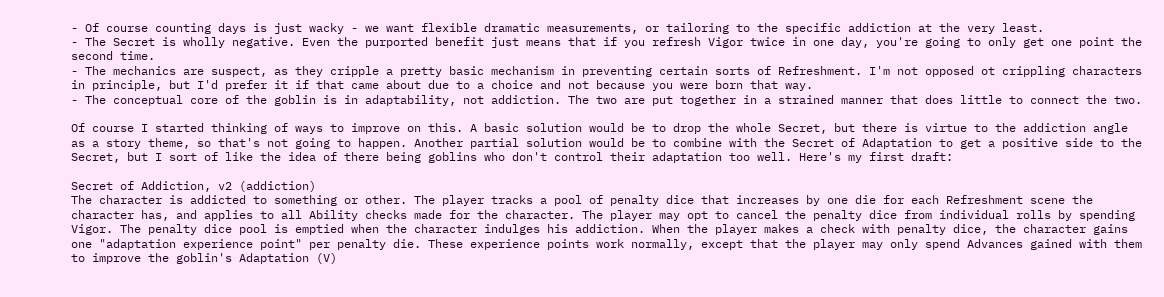- Of course counting days is just wacky - we want flexible dramatic measurements, or tailoring to the specific addiction at the very least.
- The Secret is wholly negative. Even the purported benefit just means that if you refresh Vigor twice in one day, you're going to only get one point the second time.
- The mechanics are suspect, as they cripple a pretty basic mechanism in preventing certain sorts of Refreshment. I'm not opposed ot crippling characters in principle, but I'd prefer it if that came about due to a choice and not because you were born that way.
- The conceptual core of the goblin is in adaptability, not addiction. The two are put together in a strained manner that does little to connect the two.

Of course I started thinking of ways to improve on this. A basic solution would be to drop the whole Secret, but there is virtue to the addiction angle as a story theme, so that's not going to happen. Another partial solution would be to combine with the Secret of Adaptation to get a positive side to the Secret, but I sort of like the idea of there being goblins who don't control their adaptation too well. Here's my first draft:

Secret of Addiction, v2 (addiction)
The character is addicted to something or other. The player tracks a pool of penalty dice that increases by one die for each Refreshment scene the character has, and applies to all Ability checks made for the character. The player may opt to cancel the penalty dice from individual rolls by spending Vigor. The penalty dice pool is emptied when the character indulges his addiction. When the player makes a check with penalty dice, the character gains one "adaptation experience point" per penalty die. These experience points work normally, except that the player may only spend Advances gained with them to improve the goblin's Adaptation (V)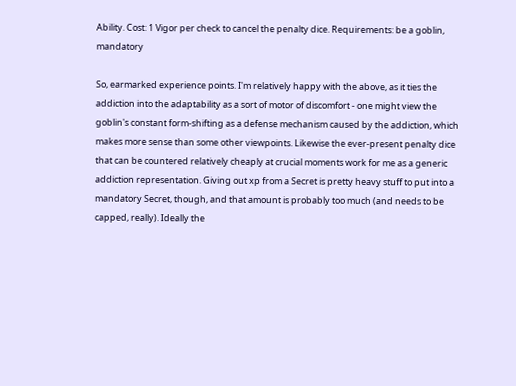Ability. Cost: 1 Vigor per check to cancel the penalty dice. Requirements: be a goblin, mandatory

So, earmarked experience points. I'm relatively happy with the above, as it ties the addiction into the adaptability as a sort of motor of discomfort - one might view the goblin's constant form-shifting as a defense mechanism caused by the addiction, which makes more sense than some other viewpoints. Likewise the ever-present penalty dice that can be countered relatively cheaply at crucial moments work for me as a generic addiction representation. Giving out xp from a Secret is pretty heavy stuff to put into a mandatory Secret, though, and that amount is probably too much (and needs to be capped, really). Ideally the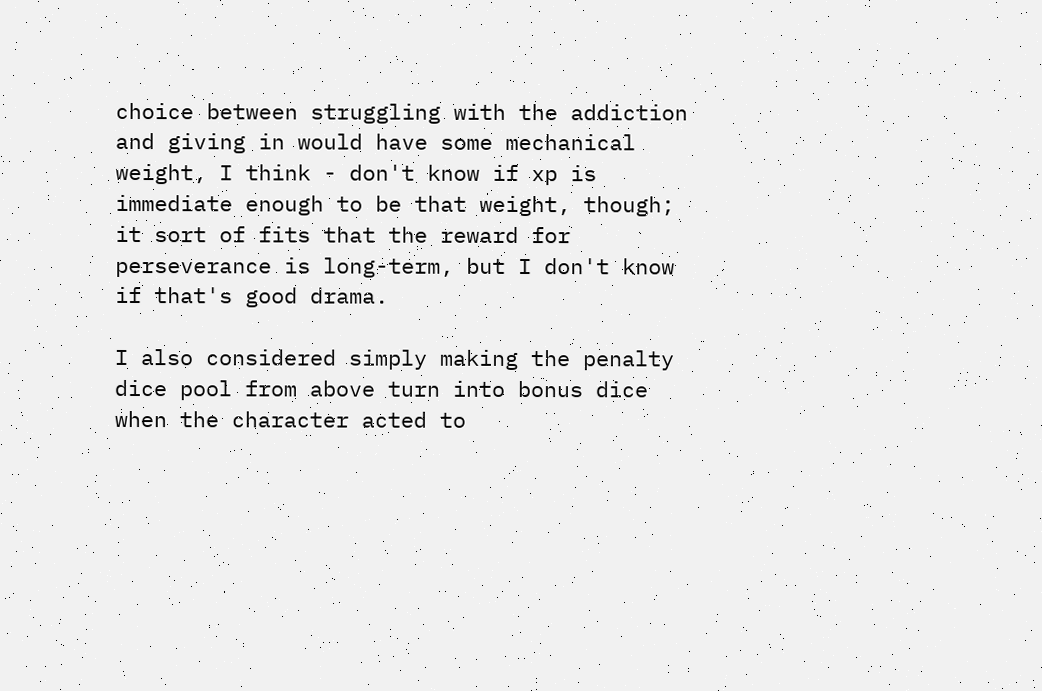choice between struggling with the addiction and giving in would have some mechanical weight, I think - don't know if xp is immediate enough to be that weight, though; it sort of fits that the reward for perseverance is long-term, but I don't know if that's good drama.

I also considered simply making the penalty dice pool from above turn into bonus dice when the character acted to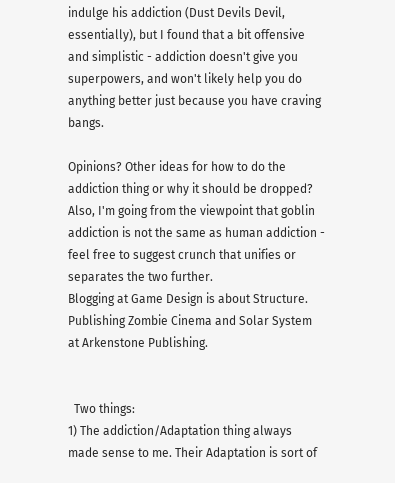indulge his addiction (Dust Devils Devil, essentially), but I found that a bit offensive and simplistic - addiction doesn't give you superpowers, and won't likely help you do anything better just because you have craving bangs.

Opinions? Other ideas for how to do the addiction thing or why it should be dropped? Also, I'm going from the viewpoint that goblin addiction is not the same as human addiction - feel free to suggest crunch that unifies or separates the two further.
Blogging at Game Design is about Structure.
Publishing Zombie Cinema and Solar System at Arkenstone Publishing.


  Two things:
1) The addiction/Adaptation thing always made sense to me. Their Adaptation is sort of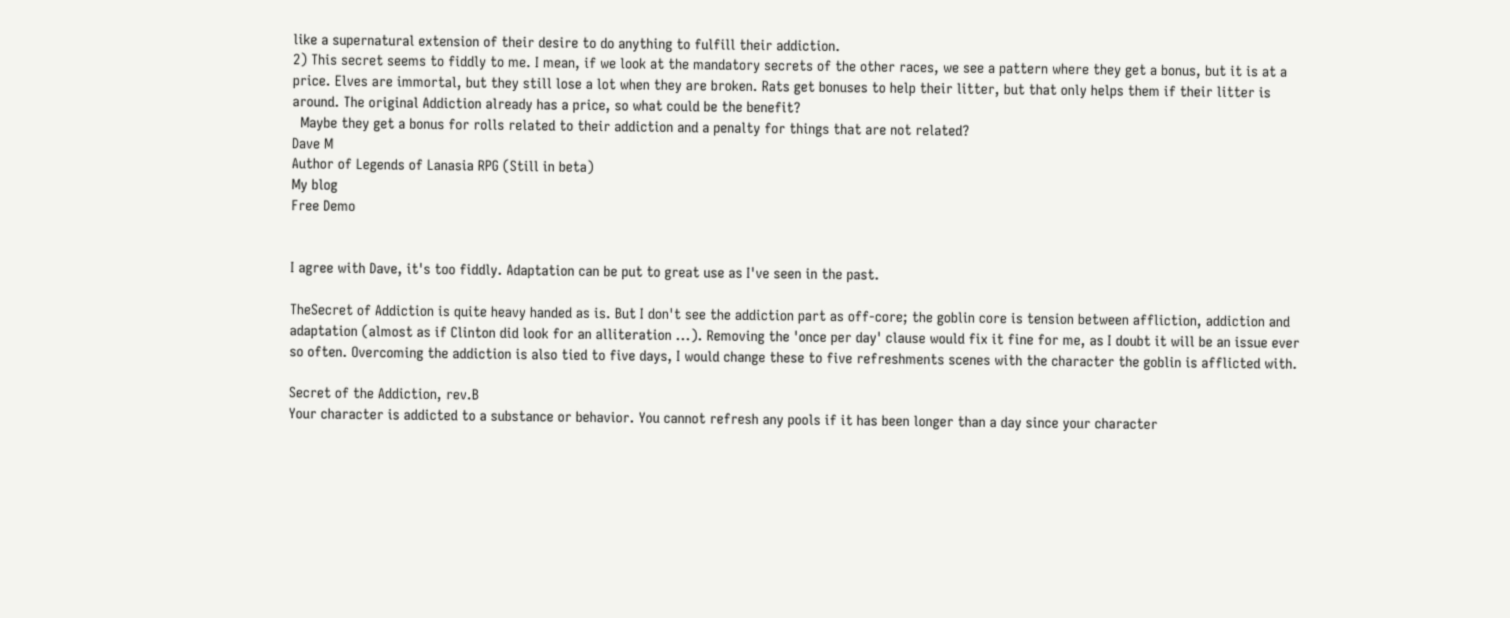like a supernatural extension of their desire to do anything to fulfill their addiction.
2) This secret seems to fiddly to me. I mean, if we look at the mandatory secrets of the other races, we see a pattern where they get a bonus, but it is at a price. Elves are immortal, but they still lose a lot when they are broken. Rats get bonuses to help their litter, but that only helps them if their litter is around. The original Addiction already has a price, so what could be the benefit?
  Maybe they get a bonus for rolls related to their addiction and a penalty for things that are not related?
Dave M
Author of Legends of Lanasia RPG (Still in beta)
My blog
Free Demo


I agree with Dave, it's too fiddly. Adaptation can be put to great use as I've seen in the past.

TheSecret of Addiction is quite heavy handed as is. But I don't see the addiction part as off-core; the goblin core is tension between affliction, addiction and adaptation (almost as if Clinton did look for an alliteration ...). Removing the 'once per day' clause would fix it fine for me, as I doubt it will be an issue ever so often. Overcoming the addiction is also tied to five days, I would change these to five refreshments scenes with the character the goblin is afflicted with.

Secret of the Addiction, rev.B
Your character is addicted to a substance or behavior. You cannot refresh any pools if it has been longer than a day since your character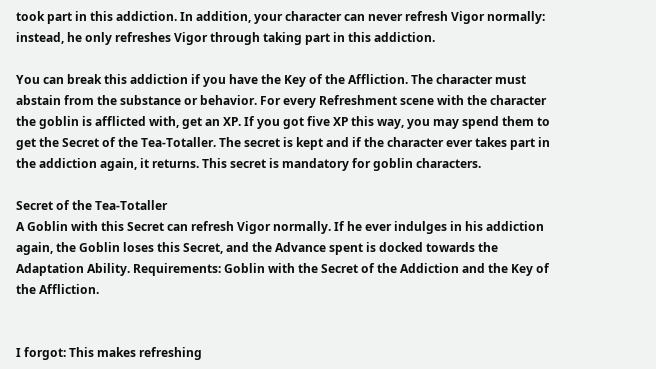took part in this addiction. In addition, your character can never refresh Vigor normally: instead, he only refreshes Vigor through taking part in this addiction.

You can break this addiction if you have the Key of the Affliction. The character must abstain from the substance or behavior. For every Refreshment scene with the character the goblin is afflicted with, get an XP. If you got five XP this way, you may spend them to get the Secret of the Tea-Totaller. The secret is kept and if the character ever takes part in the addiction again, it returns. This secret is mandatory for goblin characters.

Secret of the Tea-Totaller
A Goblin with this Secret can refresh Vigor normally. If he ever indulges in his addiction again, the Goblin loses this Secret, and the Advance spent is docked towards the Adaptation Ability. Requirements: Goblin with the Secret of the Addiction and the Key of the Affliction.


I forgot: This makes refreshing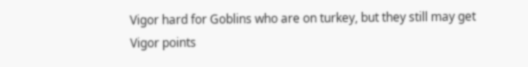Vigor hard for Goblins who are on turkey, but they still may get Vigor points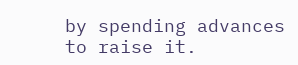by spending advances to raise it.